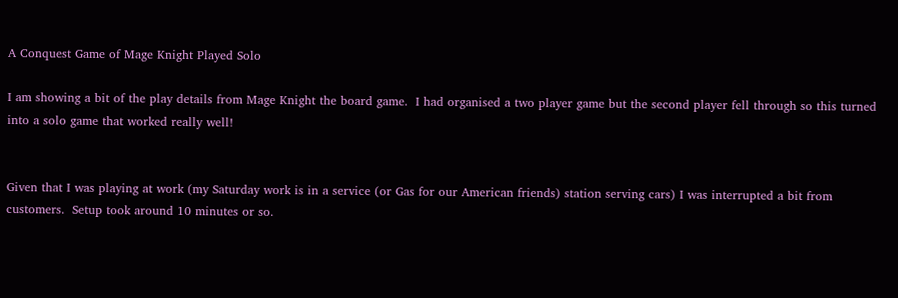A Conquest Game of Mage Knight Played Solo

I am showing a bit of the play details from Mage Knight the board game.  I had organised a two player game but the second player fell through so this turned into a solo game that worked really well!


Given that I was playing at work (my Saturday work is in a service (or Gas for our American friends) station serving cars) I was interrupted a bit from customers.  Setup took around 10 minutes or so.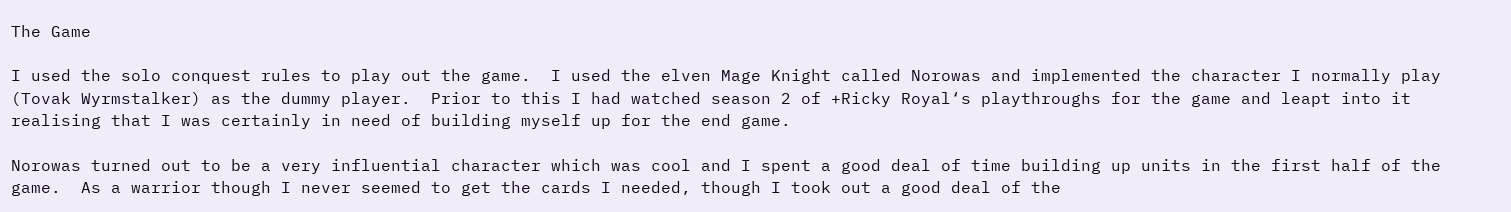The Game

I used the solo conquest rules to play out the game.  I used the elven Mage Knight called Norowas and implemented the character I normally play (Tovak Wyrmstalker) as the dummy player.  Prior to this I had watched season 2 of +Ricky Royal‘s playthroughs for the game and leapt into it realising that I was certainly in need of building myself up for the end game.

Norowas turned out to be a very influential character which was cool and I spent a good deal of time building up units in the first half of the game.  As a warrior though I never seemed to get the cards I needed, though I took out a good deal of the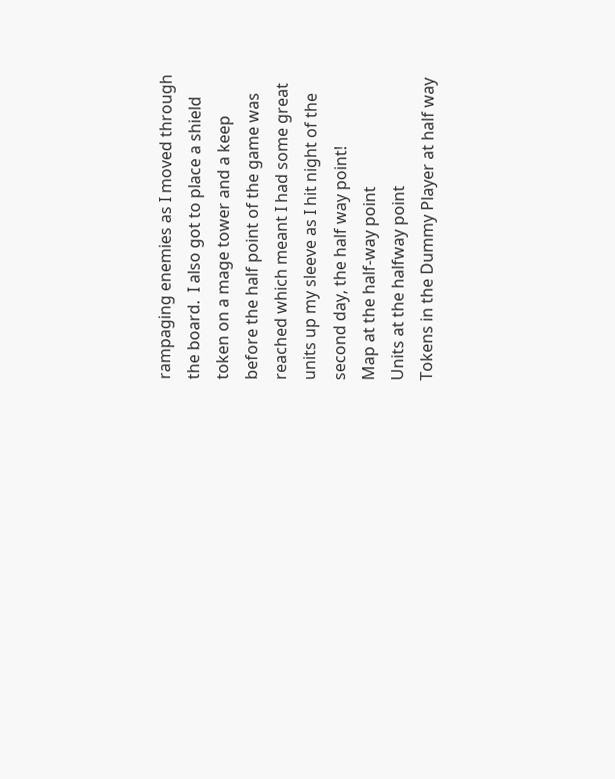rampaging enemies as I moved through the board.  I also got to place a shield token on a mage tower and a keep before the half point of the game was reached which meant I had some great units up my sleeve as I hit night of the second day, the half way point!
Map at the half-way point
Units at the halfway point
Tokens in the Dummy Player at half way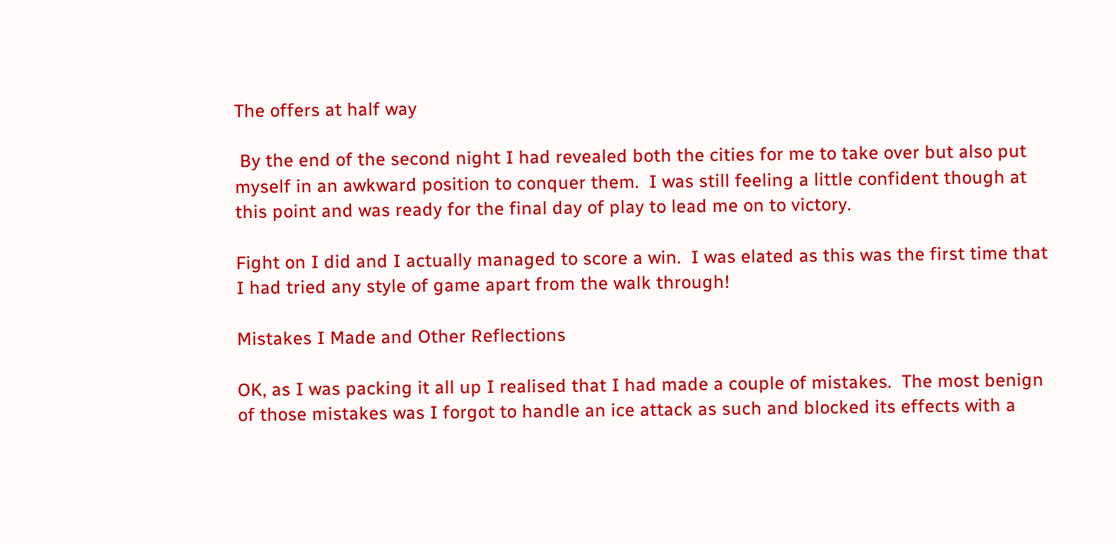The offers at half way

 By the end of the second night I had revealed both the cities for me to take over but also put myself in an awkward position to conquer them.  I was still feeling a little confident though at this point and was ready for the final day of play to lead me on to victory.

Fight on I did and I actually managed to score a win.  I was elated as this was the first time that I had tried any style of game apart from the walk through!

Mistakes I Made and Other Reflections

OK, as I was packing it all up I realised that I had made a couple of mistakes.  The most benign of those mistakes was I forgot to handle an ice attack as such and blocked its effects with a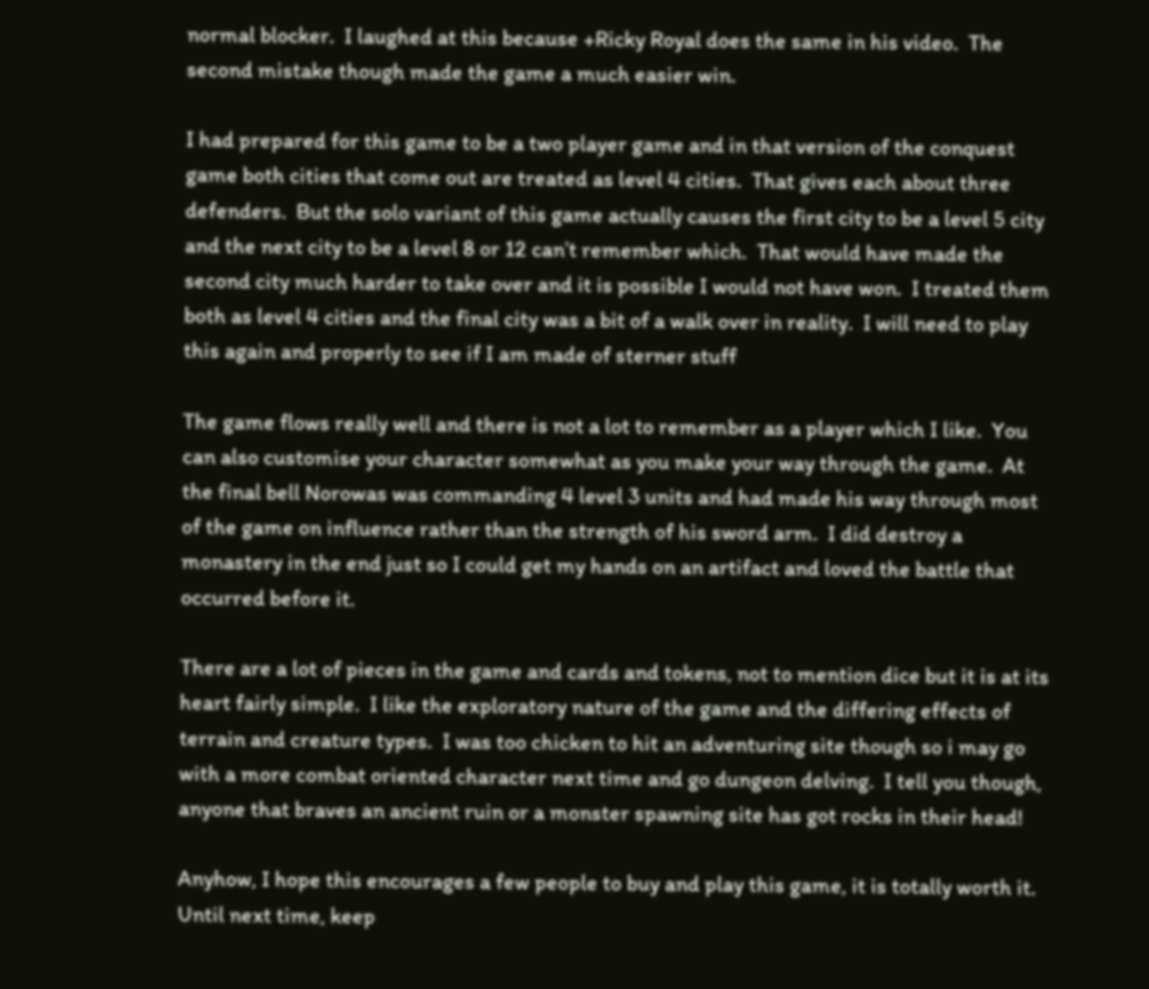normal blocker.  I laughed at this because +Ricky Royal does the same in his video.  The second mistake though made the game a much easier win.

I had prepared for this game to be a two player game and in that version of the conquest game both cities that come out are treated as level 4 cities.  That gives each about three defenders.  But the solo variant of this game actually causes the first city to be a level 5 city and the next city to be a level 8 or 12 can’t remember which.  That would have made the second city much harder to take over and it is possible I would not have won.  I treated them both as level 4 cities and the final city was a bit of a walk over in reality.  I will need to play this again and properly to see if I am made of sterner stuff

The game flows really well and there is not a lot to remember as a player which I like.  You can also customise your character somewhat as you make your way through the game.  At the final bell Norowas was commanding 4 level 3 units and had made his way through most of the game on influence rather than the strength of his sword arm.  I did destroy a monastery in the end just so I could get my hands on an artifact and loved the battle that occurred before it.

There are a lot of pieces in the game and cards and tokens, not to mention dice but it is at its heart fairly simple.  I like the exploratory nature of the game and the differing effects of terrain and creature types.  I was too chicken to hit an adventuring site though so i may go with a more combat oriented character next time and go dungeon delving.  I tell you though, anyone that braves an ancient ruin or a monster spawning site has got rocks in their head!

Anyhow, I hope this encourages a few people to buy and play this game, it is totally worth it.  Until next time, keep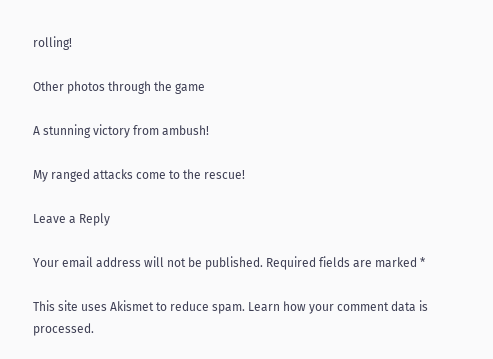rolling!

Other photos through the game

A stunning victory from ambush!

My ranged attacks come to the rescue!

Leave a Reply

Your email address will not be published. Required fields are marked *

This site uses Akismet to reduce spam. Learn how your comment data is processed.